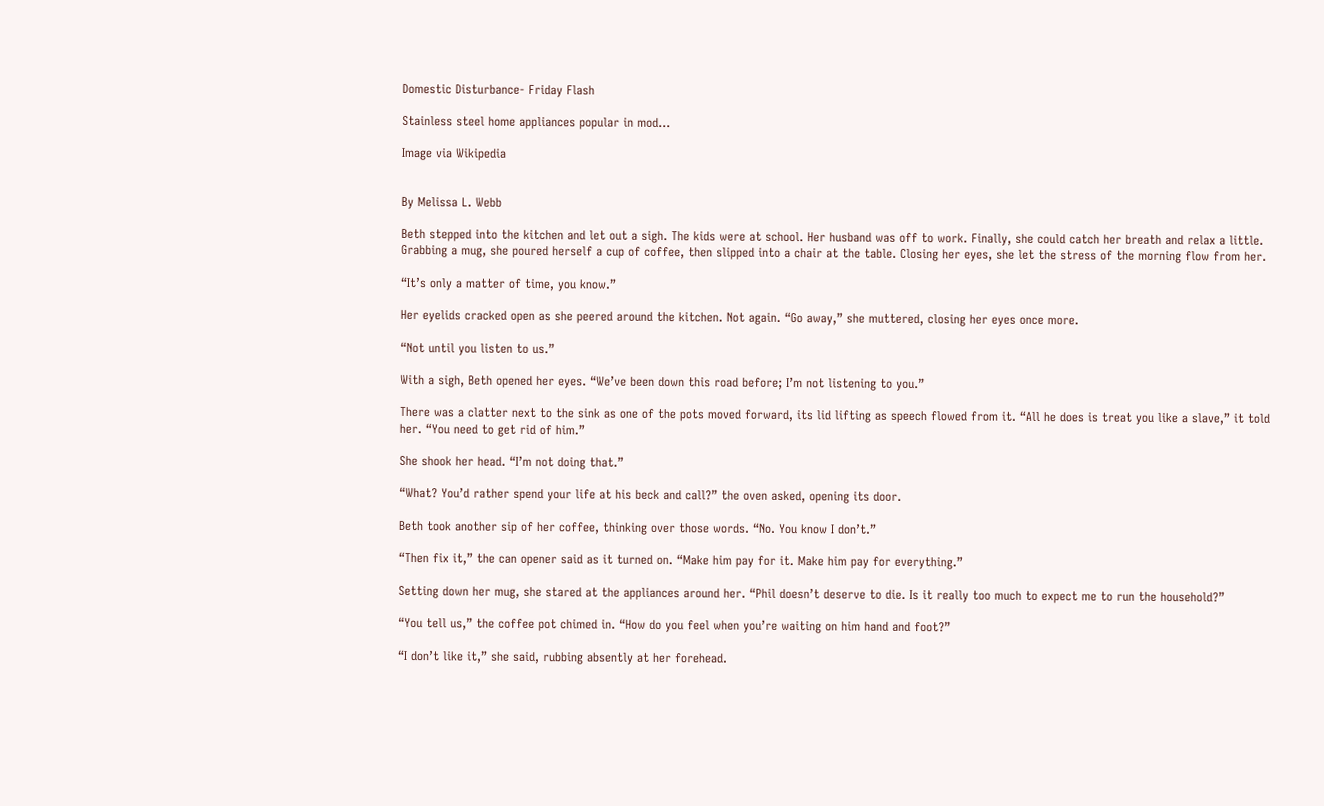Domestic Disturbance- Friday Flash

Stainless steel home appliances popular in mod...

Image via Wikipedia


By Melissa L. Webb

Beth stepped into the kitchen and let out a sigh. The kids were at school. Her husband was off to work. Finally, she could catch her breath and relax a little. Grabbing a mug, she poured herself a cup of coffee, then slipped into a chair at the table. Closing her eyes, she let the stress of the morning flow from her.

“It’s only a matter of time, you know.”

Her eyelids cracked open as she peered around the kitchen. Not again. “Go away,” she muttered, closing her eyes once more.

“Not until you listen to us.”

With a sigh, Beth opened her eyes. “We’ve been down this road before; I’m not listening to you.”

There was a clatter next to the sink as one of the pots moved forward, its lid lifting as speech flowed from it. “All he does is treat you like a slave,” it told her. “You need to get rid of him.”

She shook her head. “I’m not doing that.”

“What? You’d rather spend your life at his beck and call?” the oven asked, opening its door.

Beth took another sip of her coffee, thinking over those words. “No. You know I don’t.”

“Then fix it,” the can opener said as it turned on. “Make him pay for it. Make him pay for everything.”

Setting down her mug, she stared at the appliances around her. “Phil doesn’t deserve to die. Is it really too much to expect me to run the household?”

“You tell us,” the coffee pot chimed in. “How do you feel when you’re waiting on him hand and foot?”

“I don’t like it,” she said, rubbing absently at her forehead.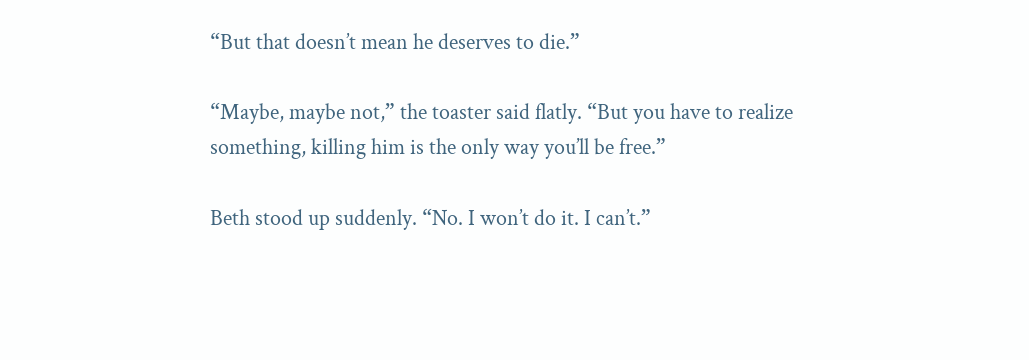“But that doesn’t mean he deserves to die.”

“Maybe, maybe not,” the toaster said flatly. “But you have to realize something, killing him is the only way you’ll be free.”

Beth stood up suddenly. “No. I won’t do it. I can’t.”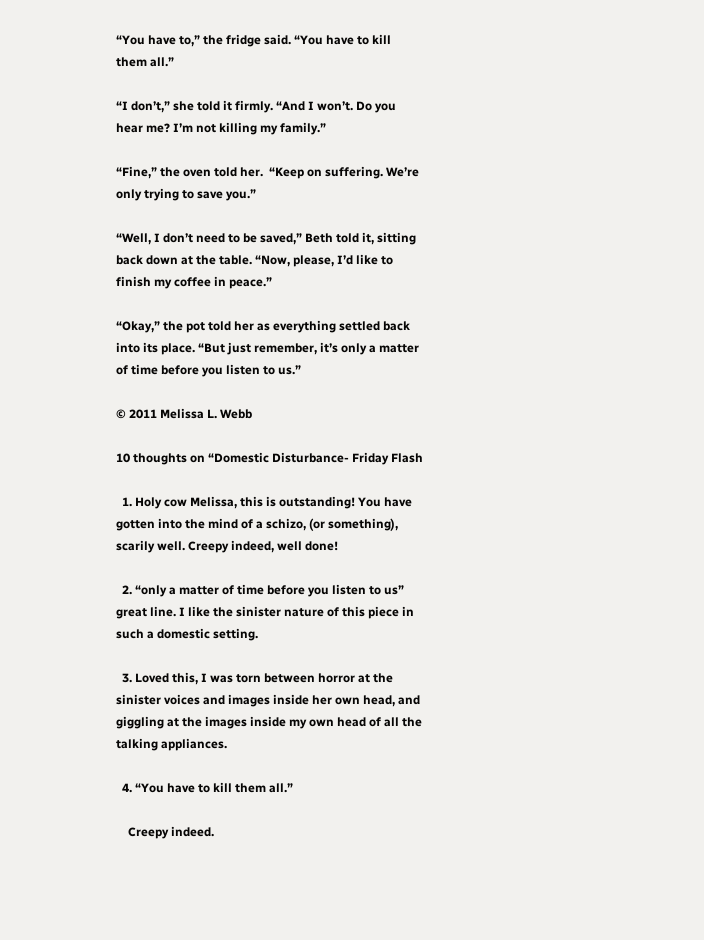“You have to,” the fridge said. “You have to kill them all.”

“I don’t,” she told it firmly. “And I won’t. Do you hear me? I’m not killing my family.”

“Fine,” the oven told her.  “Keep on suffering. We’re only trying to save you.”

“Well, I don’t need to be saved,” Beth told it, sitting back down at the table. “Now, please, I’d like to finish my coffee in peace.”

“Okay,” the pot told her as everything settled back into its place. “But just remember, it’s only a matter of time before you listen to us.”

© 2011 Melissa L. Webb

10 thoughts on “Domestic Disturbance- Friday Flash

  1. Holy cow Melissa, this is outstanding! You have gotten into the mind of a schizo, (or something), scarily well. Creepy indeed, well done!

  2. “only a matter of time before you listen to us” great line. I like the sinister nature of this piece in such a domestic setting.

  3. Loved this, I was torn between horror at the sinister voices and images inside her own head, and giggling at the images inside my own head of all the talking appliances.

  4. “You have to kill them all.”

    Creepy indeed.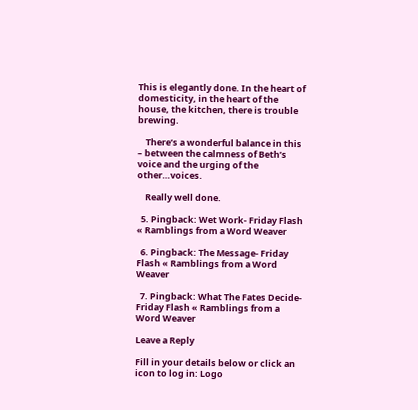This is elegantly done. In the heart of domesticity, in the heart of the house, the kitchen, there is trouble brewing.

    There’s a wonderful balance in this – between the calmness of Beth’s voice and the urging of the other…voices.

    Really well done.

  5. Pingback: Wet Work- Friday Flash « Ramblings from a Word Weaver

  6. Pingback: The Message- Friday Flash « Ramblings from a Word Weaver

  7. Pingback: What The Fates Decide- Friday Flash « Ramblings from a Word Weaver

Leave a Reply

Fill in your details below or click an icon to log in: Logo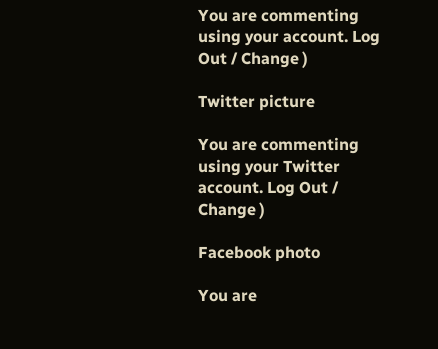You are commenting using your account. Log Out / Change )

Twitter picture

You are commenting using your Twitter account. Log Out / Change )

Facebook photo

You are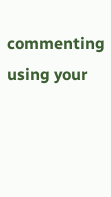commenting using your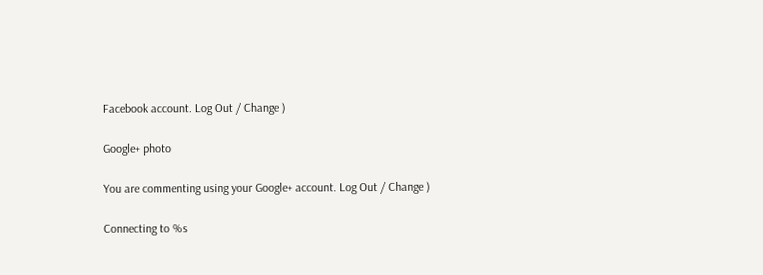Facebook account. Log Out / Change )

Google+ photo

You are commenting using your Google+ account. Log Out / Change )

Connecting to %s